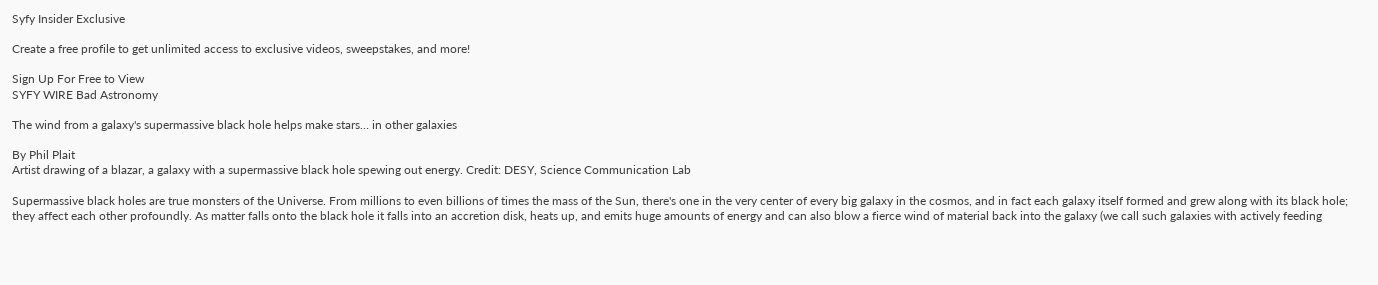Syfy Insider Exclusive

Create a free profile to get unlimited access to exclusive videos, sweepstakes, and more!

Sign Up For Free to View
SYFY WIRE Bad Astronomy

The wind from a galaxy's supermassive black hole helps make stars… in other galaxies

By Phil Plait
Artist drawing of a blazar, a galaxy with a supermassive black hole spewing out energy. Credit: DESY, Science Communication Lab

Supermassive black holes are true monsters of the Universe. From millions to even billions of times the mass of the Sun, there's one in the very center of every big galaxy in the cosmos, and in fact each galaxy itself formed and grew along with its black hole; they affect each other profoundly. As matter falls onto the black hole it falls into an accretion disk, heats up, and emits huge amounts of energy and can also blow a fierce wind of material back into the galaxy (we call such galaxies with actively feeding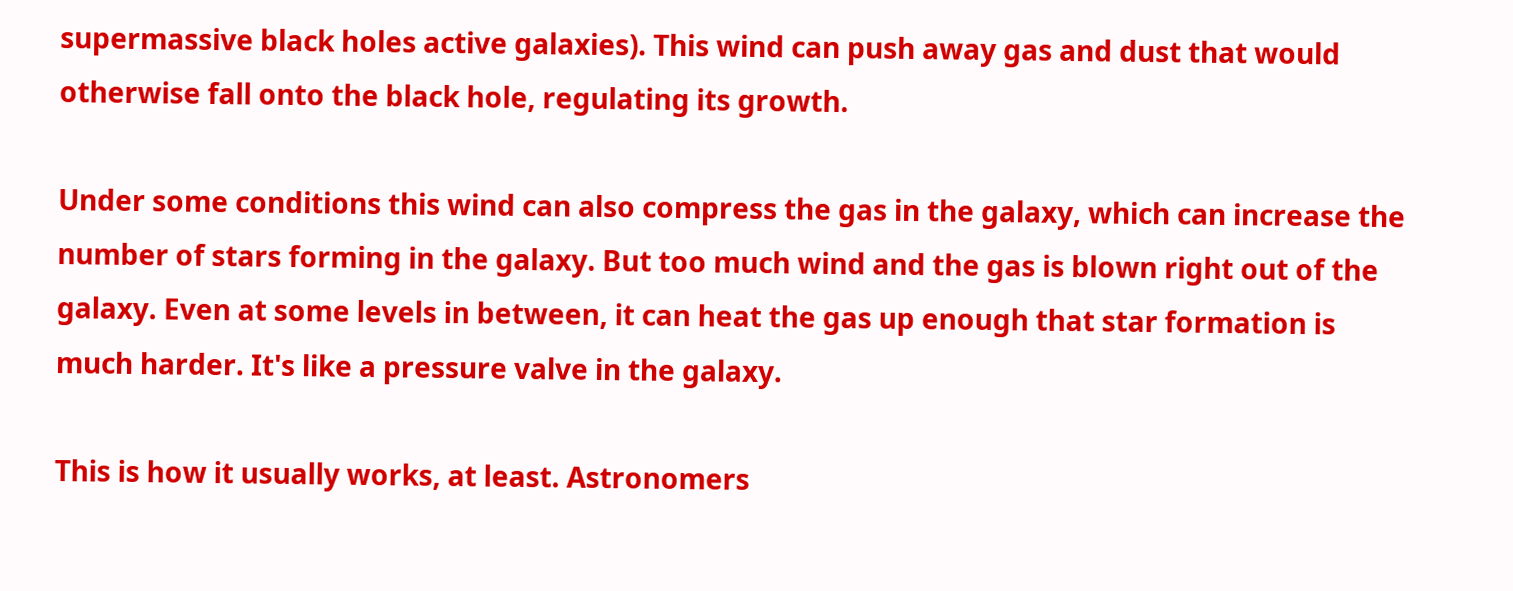supermassive black holes active galaxies). This wind can push away gas and dust that would otherwise fall onto the black hole, regulating its growth.

Under some conditions this wind can also compress the gas in the galaxy, which can increase the number of stars forming in the galaxy. But too much wind and the gas is blown right out of the galaxy. Even at some levels in between, it can heat the gas up enough that star formation is much harder. It's like a pressure valve in the galaxy.

This is how it usually works, at least. Astronomers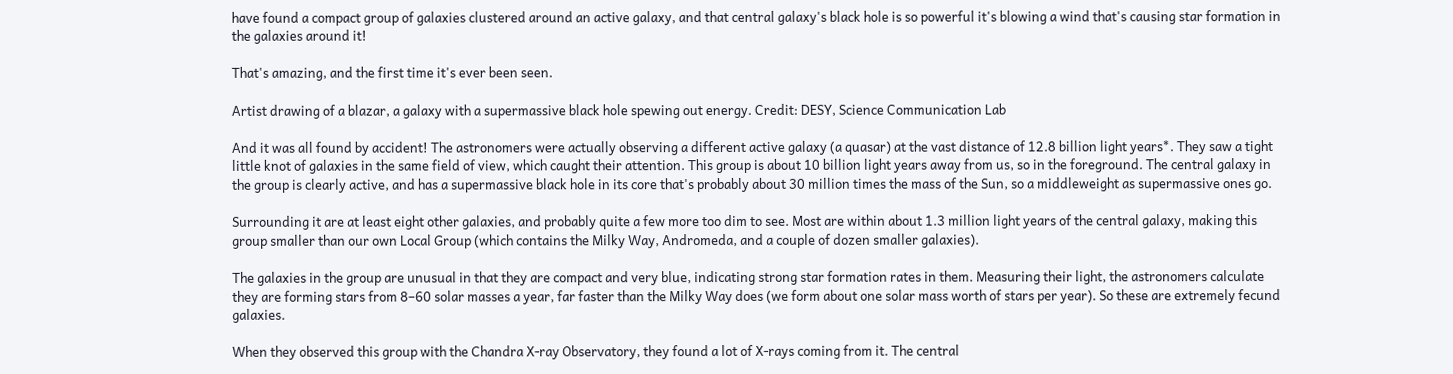have found a compact group of galaxies clustered around an active galaxy, and that central galaxy's black hole is so powerful it's blowing a wind that's causing star formation in the galaxies around it!

That's amazing, and the first time it's ever been seen.

Artist drawing of a blazar, a galaxy with a supermassive black hole spewing out energy. Credit: DESY, Science Communication Lab

And it was all found by accident! The astronomers were actually observing a different active galaxy (a quasar) at the vast distance of 12.8 billion light years*. They saw a tight little knot of galaxies in the same field of view, which caught their attention. This group is about 10 billion light years away from us, so in the foreground. The central galaxy in the group is clearly active, and has a supermassive black hole in its core that's probably about 30 million times the mass of the Sun, so a middleweight as supermassive ones go.

Surrounding it are at least eight other galaxies, and probably quite a few more too dim to see. Most are within about 1.3 million light years of the central galaxy, making this group smaller than our own Local Group (which contains the Milky Way, Andromeda, and a couple of dozen smaller galaxies).

The galaxies in the group are unusual in that they are compact and very blue, indicating strong star formation rates in them. Measuring their light, the astronomers calculate they are forming stars from 8–60 solar masses a year, far faster than the Milky Way does (we form about one solar mass worth of stars per year). So these are extremely fecund galaxies.

When they observed this group with the Chandra X-ray Observatory, they found a lot of X-rays coming from it. The central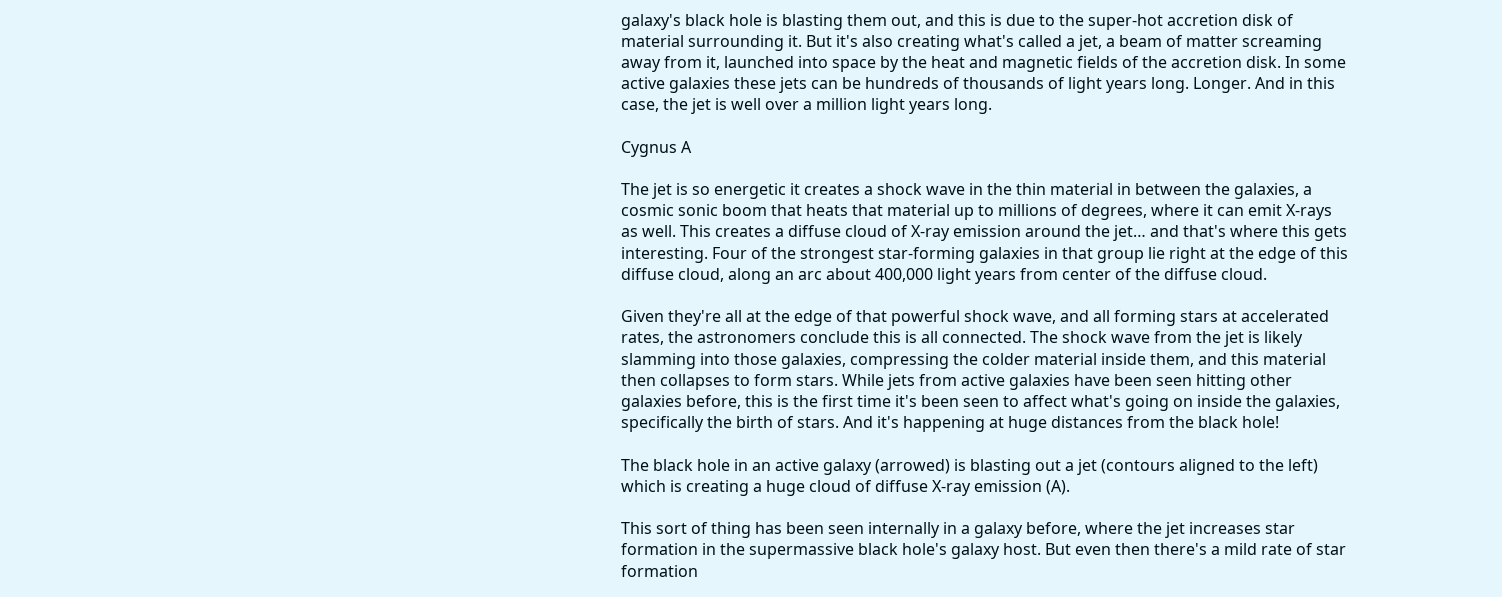galaxy's black hole is blasting them out, and this is due to the super-hot accretion disk of material surrounding it. But it's also creating what's called a jet, a beam of matter screaming away from it, launched into space by the heat and magnetic fields of the accretion disk. In some active galaxies these jets can be hundreds of thousands of light years long. Longer. And in this case, the jet is well over a million light years long.

Cygnus A

The jet is so energetic it creates a shock wave in the thin material in between the galaxies, a cosmic sonic boom that heats that material up to millions of degrees, where it can emit X-rays as well. This creates a diffuse cloud of X-ray emission around the jet… and that's where this gets interesting. Four of the strongest star-forming galaxies in that group lie right at the edge of this diffuse cloud, along an arc about 400,000 light years from center of the diffuse cloud.

Given they're all at the edge of that powerful shock wave, and all forming stars at accelerated rates, the astronomers conclude this is all connected. The shock wave from the jet is likely slamming into those galaxies, compressing the colder material inside them, and this material then collapses to form stars. While jets from active galaxies have been seen hitting other galaxies before, this is the first time it's been seen to affect what's going on inside the galaxies, specifically the birth of stars. And it's happening at huge distances from the black hole!

The black hole in an active galaxy (arrowed) is blasting out a jet (contours aligned to the left) which is creating a huge cloud of diffuse X-ray emission (A).

This sort of thing has been seen internally in a galaxy before, where the jet increases star formation in the supermassive black hole's galaxy host. But even then there's a mild rate of star formation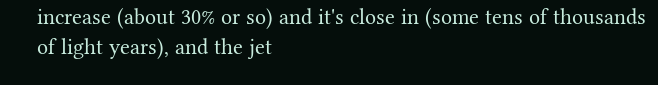increase (about 30% or so) and it's close in (some tens of thousands of light years), and the jet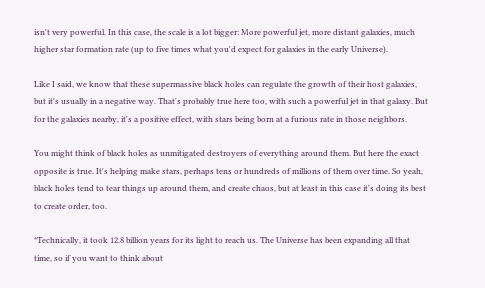isn't very powerful. In this case, the scale is a lot bigger: More powerful jet, more distant galaxies, much higher star formation rate (up to five times what you'd expect for galaxies in the early Universe).

Like I said, we know that these supermassive black holes can regulate the growth of their host galaxies, but it's usually in a negative way. That's probably true here too, with such a powerful jet in that galaxy. But for the galaxies nearby, it's a positive effect, with stars being born at a furious rate in those neighbors.

You might think of black holes as unmitigated destroyers of everything around them. But here the exact opposite is true. It's helping make stars, perhaps tens or hundreds of millions of them over time. So yeah, black holes tend to tear things up around them, and create chaos, but at least in this case it's doing its best to create order, too.

*Technically, it took 12.8 billion years for its light to reach us. The Universe has been expanding all that time, so if you want to think about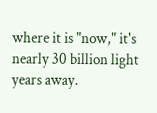where it is "now," it's nearly 30 billion light years away.